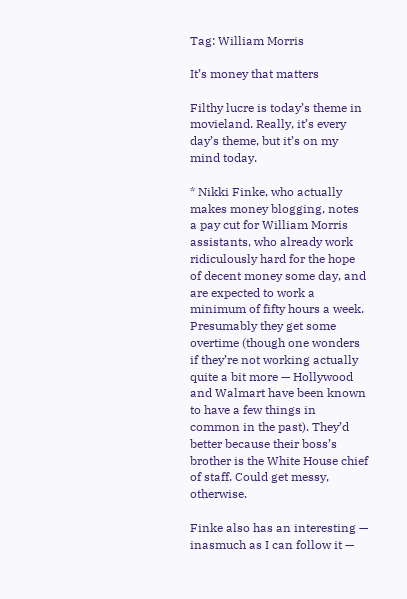Tag: William Morris

It’s money that matters

Filthy lucre is today’s theme in movieland. Really, it’s every day’s theme, but it’s on my mind today.

* Nikki Finke, who actually makes money blogging, notes a pay cut for William Morris assistants, who already work ridiculously hard for the hope of decent money some day, and are expected to work a minimum of fifty hours a week. Presumably they get some overtime (though one wonders if they’re not working actually quite a bit more — Hollywood and Walmart have been known to have a few things in common in the past). They’d better because their boss’s brother is the White House chief of staff. Could get messy, otherwise.

Finke also has an interesting — inasmuch as I can follow it —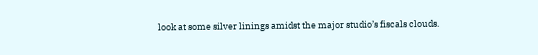look at some silver linings amidst the major studio’s fiscals clouds.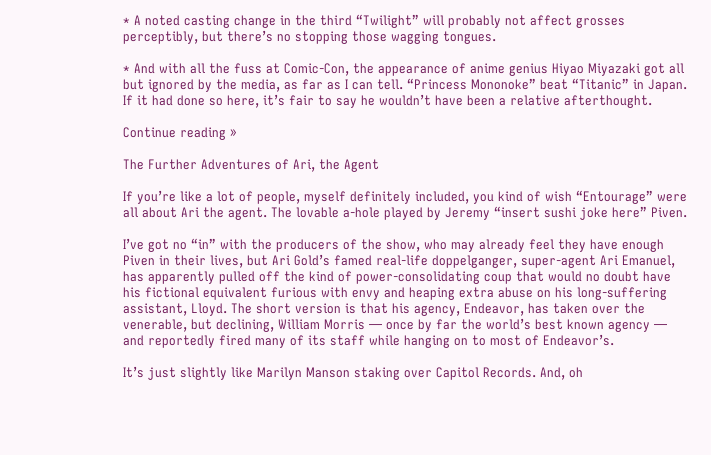* A noted casting change in the third “Twilight” will probably not affect grosses perceptibly, but there’s no stopping those wagging tongues.

* And with all the fuss at Comic-Con, the appearance of anime genius Hiyao Miyazaki got all but ignored by the media, as far as I can tell. “Princess Mononoke” beat “Titanic” in Japan. If it had done so here, it’s fair to say he wouldn’t have been a relative afterthought.

Continue reading »

The Further Adventures of Ari, the Agent

If you’re like a lot of people, myself definitely included, you kind of wish “Entourage” were all about Ari the agent. The lovable a-hole played by Jeremy “insert sushi joke here” Piven.

I’ve got no “in” with the producers of the show, who may already feel they have enough Piven in their lives, but Ari Gold’s famed real-life doppelganger, super-agent Ari Emanuel, has apparently pulled off the kind of power-consolidating coup that would no doubt have his fictional equivalent furious with envy and heaping extra abuse on his long-suffering assistant, Lloyd. The short version is that his agency, Endeavor, has taken over the venerable, but declining, William Morris — once by far the world’s best known agency — and reportedly fired many of its staff while hanging on to most of Endeavor’s.

It’s just slightly like Marilyn Manson staking over Capitol Records. And, oh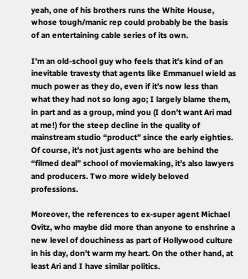yeah, one of his brothers runs the White House, whose tough/manic rep could probably be the basis of an entertaining cable series of its own.

I’m an old-school guy who feels that it’s kind of an inevitable travesty that agents like Emmanuel wield as much power as they do, even if it’s now less than what they had not so long ago; I largely blame them, in part and as a group, mind you (I don’t want Ari mad at me!) for the steep decline in the quality of mainstream studio “product” since the early eighties. Of course, it’s not just agents who are behind the “filmed deal” school of moviemaking, it’s also lawyers and producers. Two more widely beloved professions.

Moreover, the references to ex-super agent Michael Ovitz, who maybe did more than anyone to enshrine a new level of douchiness as part of Hollywood culture in his day, don’t warm my heart. On the other hand, at least Ari and I have similar politics.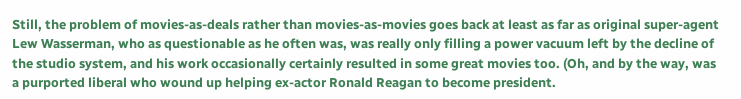Still, the problem of movies-as-deals rather than movies-as-movies goes back at least as far as original super-agent Lew Wasserman, who as questionable as he often was, was really only filling a power vacuum left by the decline of the studio system, and his work occasionally certainly resulted in some great movies too. (Oh, and by the way, was a purported liberal who wound up helping ex-actor Ronald Reagan to become president.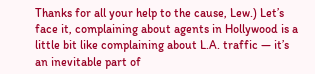Thanks for all your help to the cause, Lew.) Let’s face it, complaining about agents in Hollywood is a little bit like complaining about L.A. traffic — it’s an inevitable part of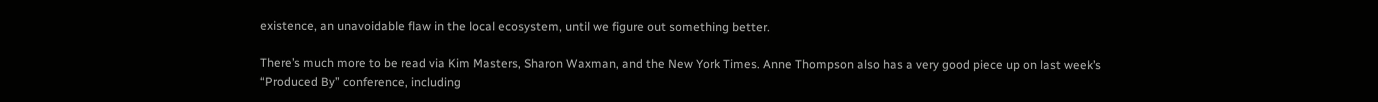existence, an unavoidable flaw in the local ecosystem, until we figure out something better.

There’s much more to be read via Kim Masters, Sharon Waxman, and the New York Times. Anne Thompson also has a very good piece up on last week’s “Produced By” conference, including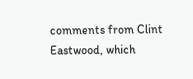comments from Clint Eastwood, which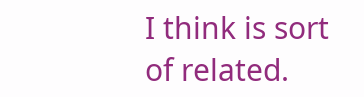I think is sort of related.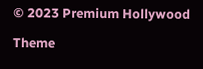© 2023 Premium Hollywood

Theme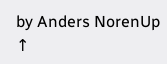by Anders NorenUp ↑